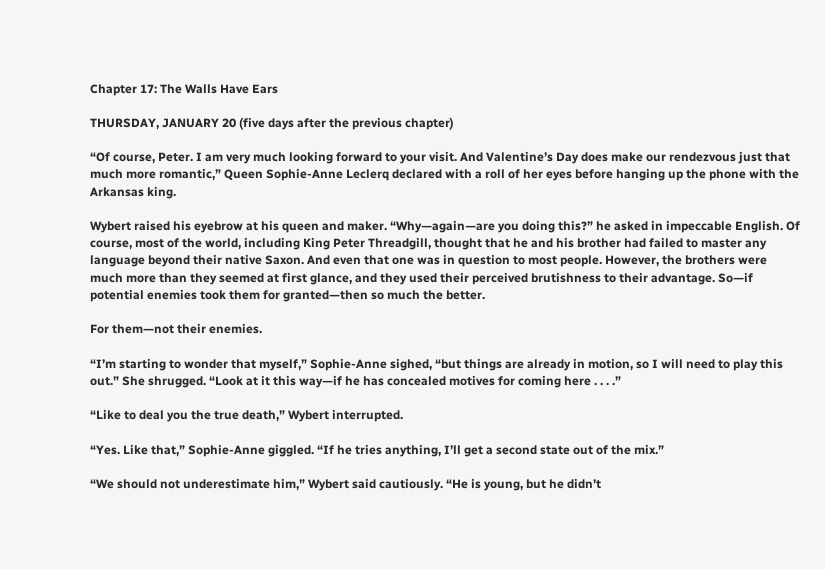Chapter 17: The Walls Have Ears

THURSDAY, JANUARY 20 (five days after the previous chapter)

“Of course, Peter. I am very much looking forward to your visit. And Valentine’s Day does make our rendezvous just that much more romantic,” Queen Sophie-Anne Leclerq declared with a roll of her eyes before hanging up the phone with the Arkansas king.

Wybert raised his eyebrow at his queen and maker. “Why—again—are you doing this?” he asked in impeccable English. Of course, most of the world, including King Peter Threadgill, thought that he and his brother had failed to master any language beyond their native Saxon. And even that one was in question to most people. However, the brothers were much more than they seemed at first glance, and they used their perceived brutishness to their advantage. So—if potential enemies took them for granted—then so much the better.

For them—not their enemies.

“I’m starting to wonder that myself,” Sophie-Anne sighed, “but things are already in motion, so I will need to play this out.” She shrugged. “Look at it this way—if he has concealed motives for coming here . . . .”

“Like to deal you the true death,” Wybert interrupted.

“Yes. Like that,” Sophie-Anne giggled. “If he tries anything, I’ll get a second state out of the mix.”

“We should not underestimate him,” Wybert said cautiously. “He is young, but he didn’t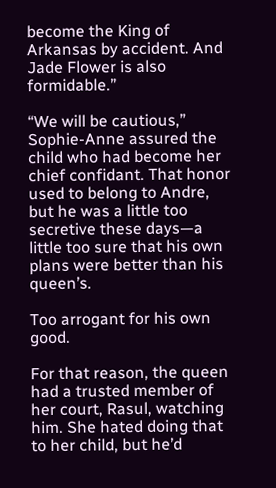become the King of Arkansas by accident. And Jade Flower is also formidable.”

“We will be cautious,” Sophie-Anne assured the child who had become her chief confidant. That honor used to belong to Andre, but he was a little too secretive these days—a little too sure that his own plans were better than his queen’s.

Too arrogant for his own good.

For that reason, the queen had a trusted member of her court, Rasul, watching him. She hated doing that to her child, but he’d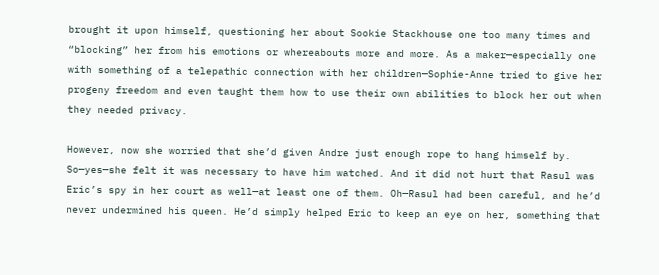brought it upon himself, questioning her about Sookie Stackhouse one too many times and “blocking” her from his emotions or whereabouts more and more. As a maker—especially one with something of a telepathic connection with her children—Sophie-Anne tried to give her progeny freedom and even taught them how to use their own abilities to block her out when they needed privacy.

However, now she worried that she’d given Andre just enough rope to hang himself by. So—yes—she felt it was necessary to have him watched. And it did not hurt that Rasul was Eric’s spy in her court as well—at least one of them. Oh—Rasul had been careful, and he’d never undermined his queen. He’d simply helped Eric to keep an eye on her, something that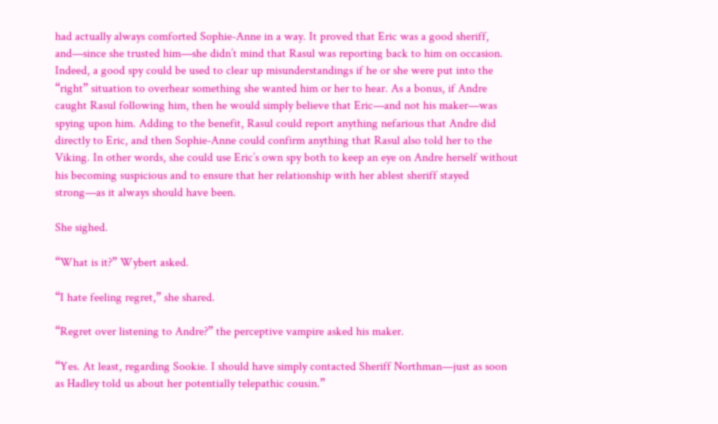had actually always comforted Sophie-Anne in a way. It proved that Eric was a good sheriff, and—since she trusted him—she didn’t mind that Rasul was reporting back to him on occasion. Indeed, a good spy could be used to clear up misunderstandings if he or she were put into the “right” situation to overhear something she wanted him or her to hear. As a bonus, if Andre caught Rasul following him, then he would simply believe that Eric—and not his maker—was spying upon him. Adding to the benefit, Rasul could report anything nefarious that Andre did directly to Eric, and then Sophie-Anne could confirm anything that Rasul also told her to the Viking. In other words, she could use Eric’s own spy both to keep an eye on Andre herself without his becoming suspicious and to ensure that her relationship with her ablest sheriff stayed strong—as it always should have been.

She sighed.

“What is it?” Wybert asked.

“I hate feeling regret,” she shared.

“Regret over listening to Andre?” the perceptive vampire asked his maker.

“Yes. At least, regarding Sookie. I should have simply contacted Sheriff Northman—just as soon as Hadley told us about her potentially telepathic cousin.”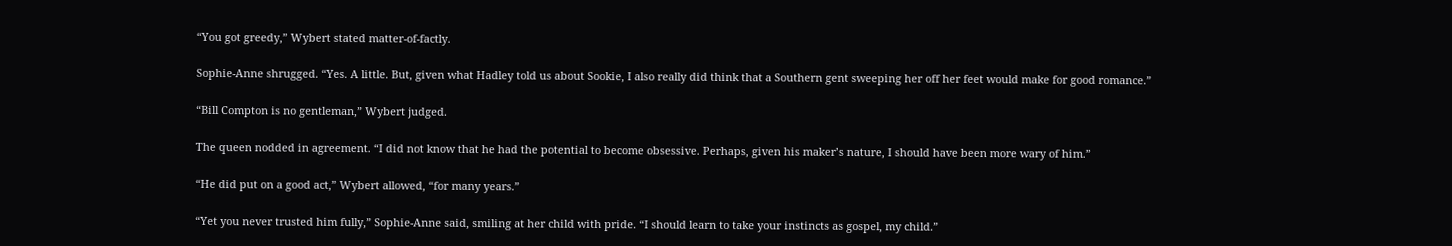“You got greedy,” Wybert stated matter-of-factly.

Sophie-Anne shrugged. “Yes. A little. But, given what Hadley told us about Sookie, I also really did think that a Southern gent sweeping her off her feet would make for good romance.”

“Bill Compton is no gentleman,” Wybert judged.

The queen nodded in agreement. “I did not know that he had the potential to become obsessive. Perhaps, given his maker’s nature, I should have been more wary of him.”

“He did put on a good act,” Wybert allowed, “for many years.”

“Yet you never trusted him fully,” Sophie-Anne said, smiling at her child with pride. “I should learn to take your instincts as gospel, my child.”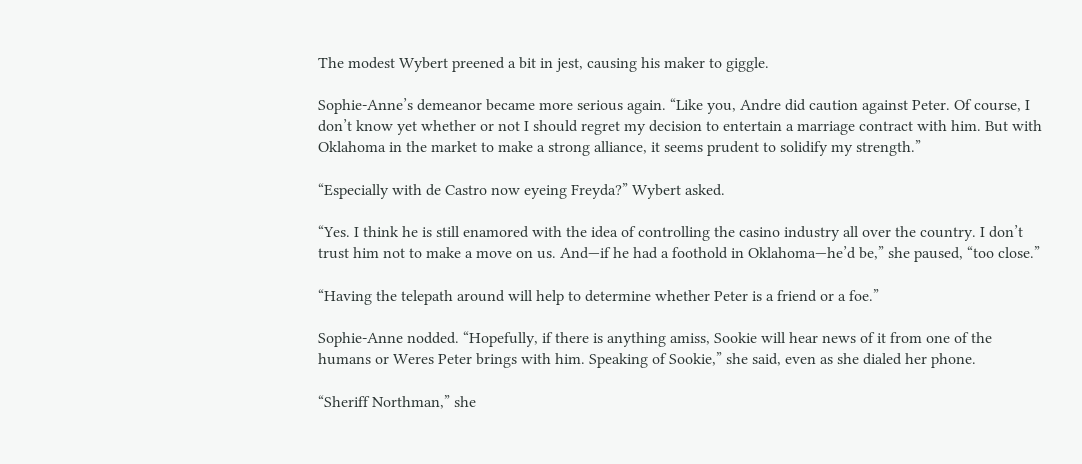The modest Wybert preened a bit in jest, causing his maker to giggle.

Sophie-Anne’s demeanor became more serious again. “Like you, Andre did caution against Peter. Of course, I don’t know yet whether or not I should regret my decision to entertain a marriage contract with him. But with Oklahoma in the market to make a strong alliance, it seems prudent to solidify my strength.”

“Especially with de Castro now eyeing Freyda?” Wybert asked.

“Yes. I think he is still enamored with the idea of controlling the casino industry all over the country. I don’t trust him not to make a move on us. And—if he had a foothold in Oklahoma—he’d be,” she paused, “too close.”

“Having the telepath around will help to determine whether Peter is a friend or a foe.”

Sophie-Anne nodded. “Hopefully, if there is anything amiss, Sookie will hear news of it from one of the humans or Weres Peter brings with him. Speaking of Sookie,” she said, even as she dialed her phone.

“Sheriff Northman,” she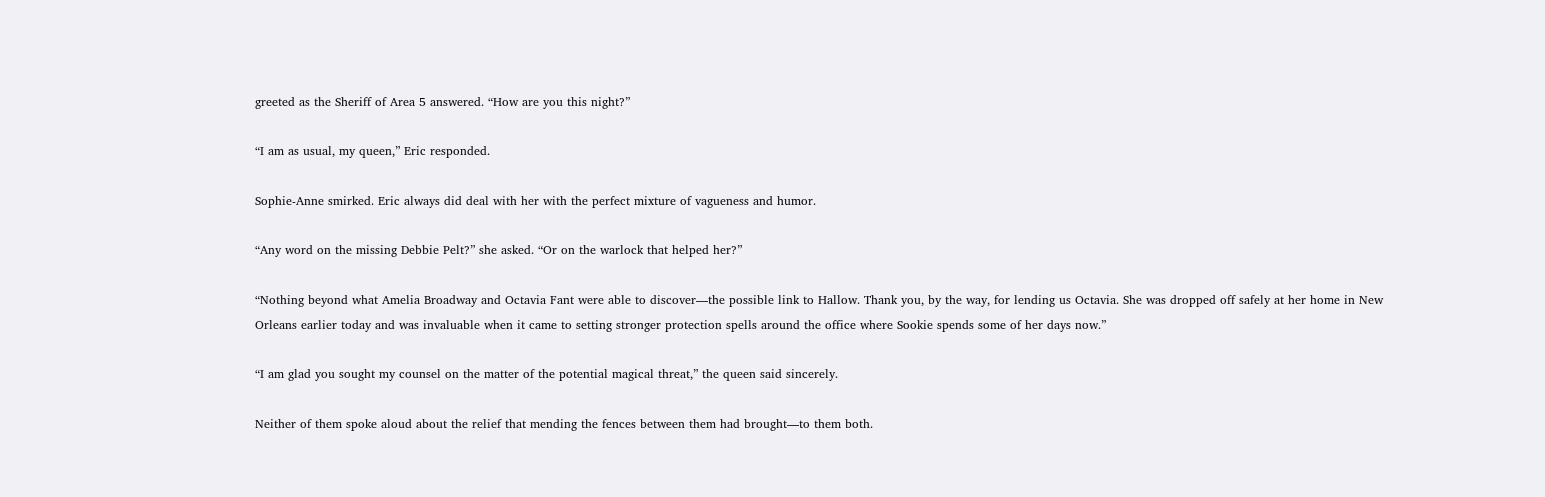greeted as the Sheriff of Area 5 answered. “How are you this night?”

“I am as usual, my queen,” Eric responded.

Sophie-Anne smirked. Eric always did deal with her with the perfect mixture of vagueness and humor.

“Any word on the missing Debbie Pelt?” she asked. “Or on the warlock that helped her?”

“Nothing beyond what Amelia Broadway and Octavia Fant were able to discover—the possible link to Hallow. Thank you, by the way, for lending us Octavia. She was dropped off safely at her home in New Orleans earlier today and was invaluable when it came to setting stronger protection spells around the office where Sookie spends some of her days now.”

“I am glad you sought my counsel on the matter of the potential magical threat,” the queen said sincerely.

Neither of them spoke aloud about the relief that mending the fences between them had brought—to them both.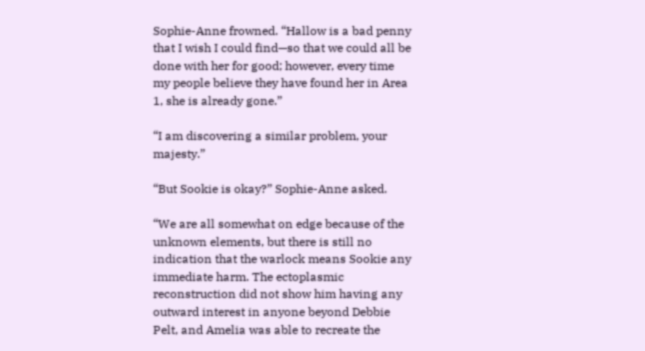Sophie-Anne frowned. “Hallow is a bad penny that I wish I could find—so that we could all be done with her for good; however, every time my people believe they have found her in Area 1, she is already gone.”

“I am discovering a similar problem, your majesty.”

“But Sookie is okay?” Sophie-Anne asked.

“We are all somewhat on edge because of the unknown elements, but there is still no indication that the warlock means Sookie any immediate harm. The ectoplasmic reconstruction did not show him having any outward interest in anyone beyond Debbie Pelt, and Amelia was able to recreate the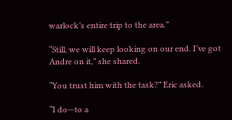warlock’s entire trip to the area.”

“Still, we will keep looking on our end. I’ve got Andre on it,” she shared.

“You trust him with the task?” Eric asked.

“I do—to a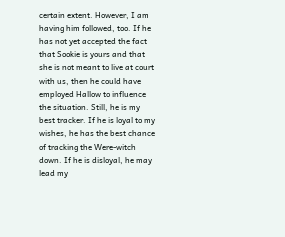certain extent. However, I am having him followed, too. If he has not yet accepted the fact that Sookie is yours and that she is not meant to live at court with us, then he could have employed Hallow to influence the situation. Still, he is my best tracker. If he is loyal to my wishes, he has the best chance of tracking the Were-witch down. If he is disloyal, he may lead my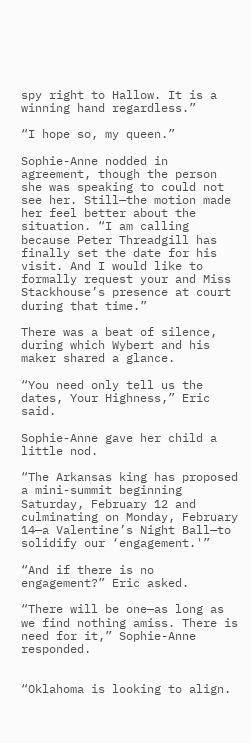spy right to Hallow. It is a winning hand regardless.”

“I hope so, my queen.”

Sophie-Anne nodded in agreement, though the person she was speaking to could not see her. Still—the motion made her feel better about the situation. “I am calling because Peter Threadgill has finally set the date for his visit. And I would like to formally request your and Miss Stackhouse’s presence at court during that time.”

There was a beat of silence, during which Wybert and his maker shared a glance.

“You need only tell us the dates, Your Highness,” Eric said.

Sophie-Anne gave her child a little nod.

“The Arkansas king has proposed a mini-summit beginning Saturday, February 12 and culminating on Monday, February 14—a Valentine’s Night Ball—to solidify our ‘engagement.'”

“And if there is no engagement?” Eric asked.

“There will be one—as long as we find nothing amiss. There is need for it,” Sophie-Anne responded.


“Oklahoma is looking to align.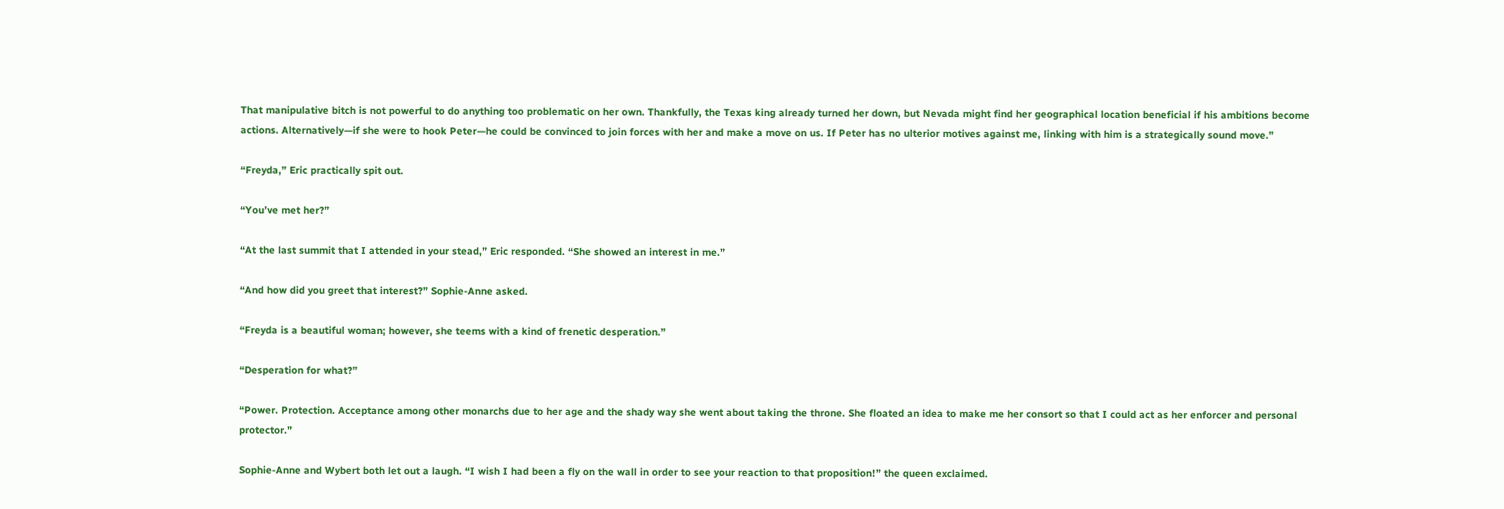That manipulative bitch is not powerful to do anything too problematic on her own. Thankfully, the Texas king already turned her down, but Nevada might find her geographical location beneficial if his ambitions become actions. Alternatively—if she were to hook Peter—he could be convinced to join forces with her and make a move on us. If Peter has no ulterior motives against me, linking with him is a strategically sound move.”

“Freyda,” Eric practically spit out.

“You’ve met her?”

“At the last summit that I attended in your stead,” Eric responded. “She showed an interest in me.”

“And how did you greet that interest?” Sophie-Anne asked.

“Freyda is a beautiful woman; however, she teems with a kind of frenetic desperation.”

“Desperation for what?”

“Power. Protection. Acceptance among other monarchs due to her age and the shady way she went about taking the throne. She floated an idea to make me her consort so that I could act as her enforcer and personal protector.”

Sophie-Anne and Wybert both let out a laugh. “I wish I had been a fly on the wall in order to see your reaction to that proposition!” the queen exclaimed.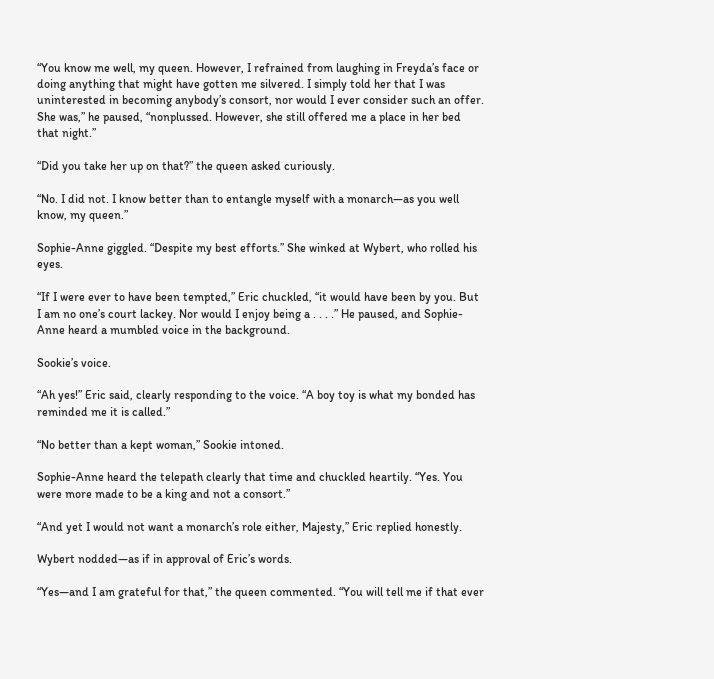“You know me well, my queen. However, I refrained from laughing in Freyda’s face or doing anything that might have gotten me silvered. I simply told her that I was uninterested in becoming anybody’s consort, nor would I ever consider such an offer. She was,” he paused, “nonplussed. However, she still offered me a place in her bed that night.”

“Did you take her up on that?” the queen asked curiously.

“No. I did not. I know better than to entangle myself with a monarch—as you well know, my queen.”

Sophie-Anne giggled. “Despite my best efforts.” She winked at Wybert, who rolled his eyes.

“If I were ever to have been tempted,” Eric chuckled, “it would have been by you. But I am no one’s court lackey. Nor would I enjoy being a . . . .” He paused, and Sophie-Anne heard a mumbled voice in the background.

Sookie’s voice.

“Ah yes!” Eric said, clearly responding to the voice. “A boy toy is what my bonded has reminded me it is called.”

“No better than a kept woman,” Sookie intoned.

Sophie-Anne heard the telepath clearly that time and chuckled heartily. “Yes. You were more made to be a king and not a consort.”

“And yet I would not want a monarch’s role either, Majesty,” Eric replied honestly.

Wybert nodded—as if in approval of Eric’s words.

“Yes—and I am grateful for that,” the queen commented. “You will tell me if that ever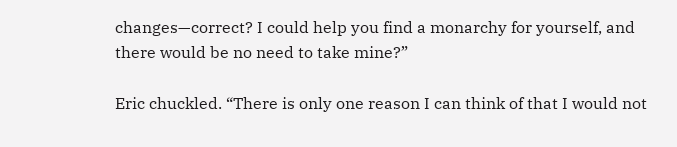changes—correct? I could help you find a monarchy for yourself, and there would be no need to take mine?”

Eric chuckled. “There is only one reason I can think of that I would not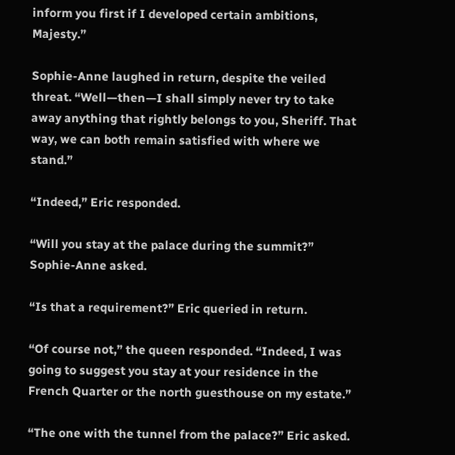inform you first if I developed certain ambitions, Majesty.”

Sophie-Anne laughed in return, despite the veiled threat. “Well—then—I shall simply never try to take away anything that rightly belongs to you, Sheriff. That way, we can both remain satisfied with where we stand.”

“Indeed,” Eric responded.

“Will you stay at the palace during the summit?” Sophie-Anne asked.

“Is that a requirement?” Eric queried in return.

“Of course not,” the queen responded. “Indeed, I was going to suggest you stay at your residence in the French Quarter or the north guesthouse on my estate.”

“The one with the tunnel from the palace?” Eric asked.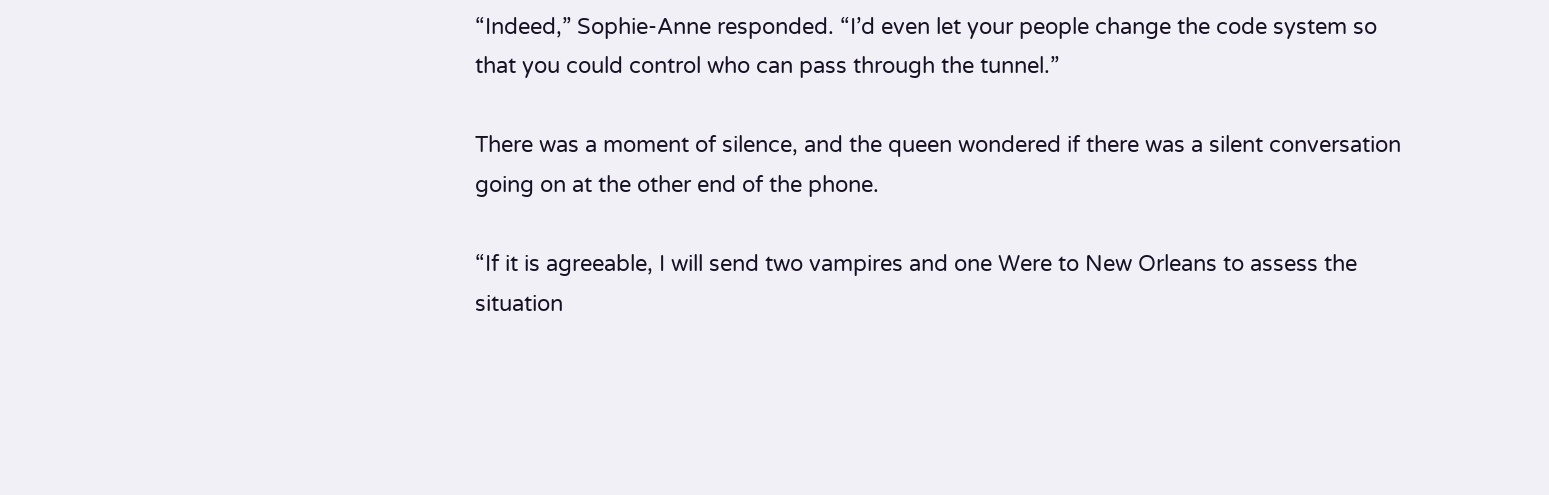“Indeed,” Sophie-Anne responded. “I’d even let your people change the code system so that you could control who can pass through the tunnel.”

There was a moment of silence, and the queen wondered if there was a silent conversation going on at the other end of the phone.

“If it is agreeable, I will send two vampires and one Were to New Orleans to assess the situation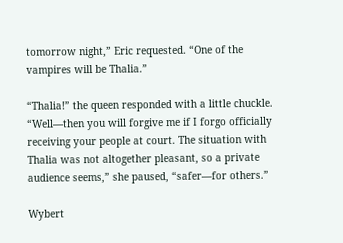tomorrow night,” Eric requested. “One of the vampires will be Thalia.”

“Thalia!” the queen responded with a little chuckle. “Well—then you will forgive me if I forgo officially receiving your people at court. The situation with Thalia was not altogether pleasant, so a private audience seems,” she paused, “safer—for others.”

Wybert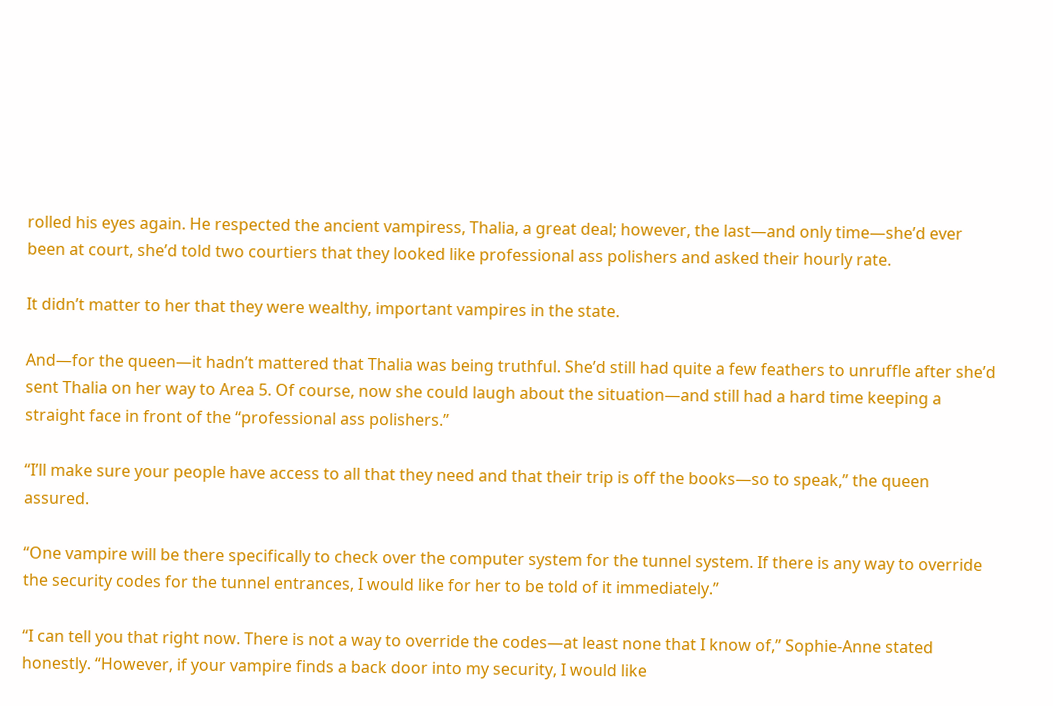rolled his eyes again. He respected the ancient vampiress, Thalia, a great deal; however, the last—and only time—she’d ever been at court, she’d told two courtiers that they looked like professional ass polishers and asked their hourly rate.

It didn’t matter to her that they were wealthy, important vampires in the state.

And—for the queen—it hadn’t mattered that Thalia was being truthful. She’d still had quite a few feathers to unruffle after she’d sent Thalia on her way to Area 5. Of course, now she could laugh about the situation—and still had a hard time keeping a straight face in front of the “professional ass polishers.”

“I’ll make sure your people have access to all that they need and that their trip is off the books—so to speak,” the queen assured.

“One vampire will be there specifically to check over the computer system for the tunnel system. If there is any way to override the security codes for the tunnel entrances, I would like for her to be told of it immediately.”

“I can tell you that right now. There is not a way to override the codes—at least none that I know of,” Sophie-Anne stated honestly. “However, if your vampire finds a back door into my security, I would like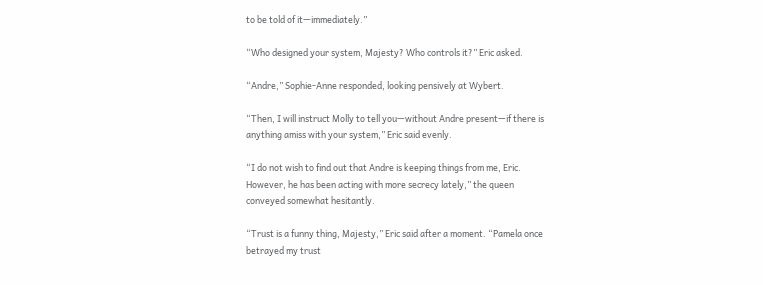to be told of it—immediately.”

“Who designed your system, Majesty? Who controls it?” Eric asked.

“Andre,” Sophie-Anne responded, looking pensively at Wybert.

“Then, I will instruct Molly to tell you—without Andre present—if there is anything amiss with your system,” Eric said evenly.

“I do not wish to find out that Andre is keeping things from me, Eric. However, he has been acting with more secrecy lately,” the queen conveyed somewhat hesitantly.

“Trust is a funny thing, Majesty,” Eric said after a moment. “Pamela once betrayed my trust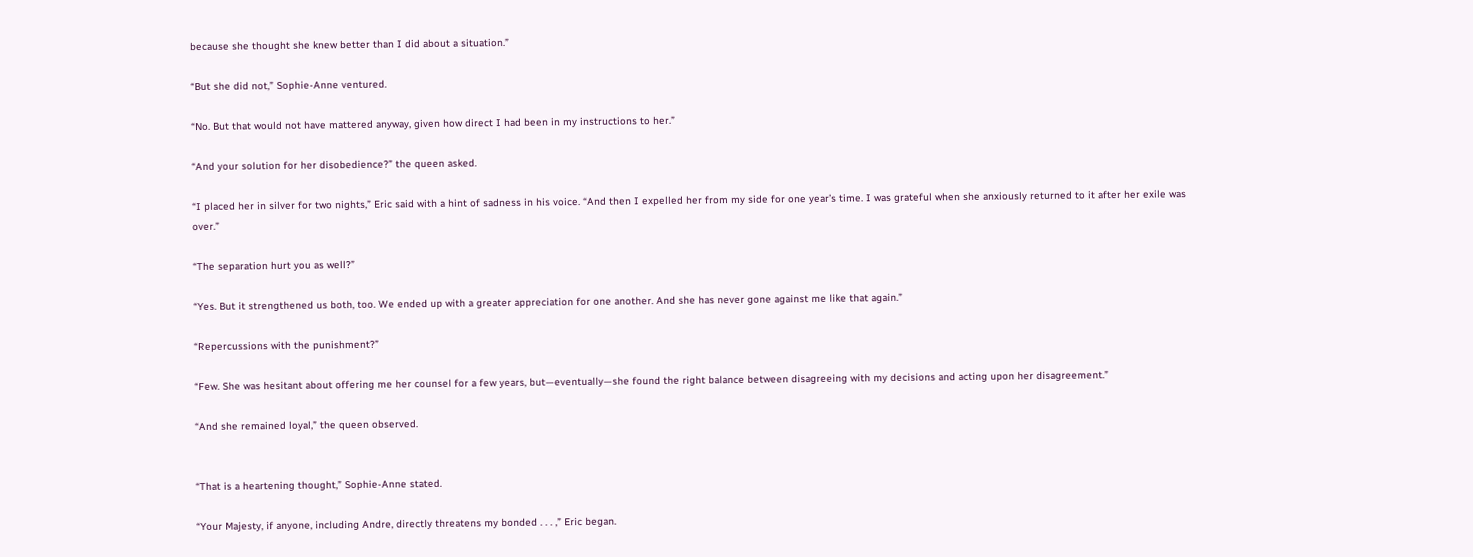because she thought she knew better than I did about a situation.”

“But she did not,” Sophie-Anne ventured.

“No. But that would not have mattered anyway, given how direct I had been in my instructions to her.”

“And your solution for her disobedience?” the queen asked.

“I placed her in silver for two nights,” Eric said with a hint of sadness in his voice. “And then I expelled her from my side for one year’s time. I was grateful when she anxiously returned to it after her exile was over.”

“The separation hurt you as well?”

“Yes. But it strengthened us both, too. We ended up with a greater appreciation for one another. And she has never gone against me like that again.”

“Repercussions with the punishment?”

“Few. She was hesitant about offering me her counsel for a few years, but—eventually—she found the right balance between disagreeing with my decisions and acting upon her disagreement.”

“And she remained loyal,” the queen observed.


“That is a heartening thought,” Sophie-Anne stated.

“Your Majesty, if anyone, including Andre, directly threatens my bonded . . . ,” Eric began.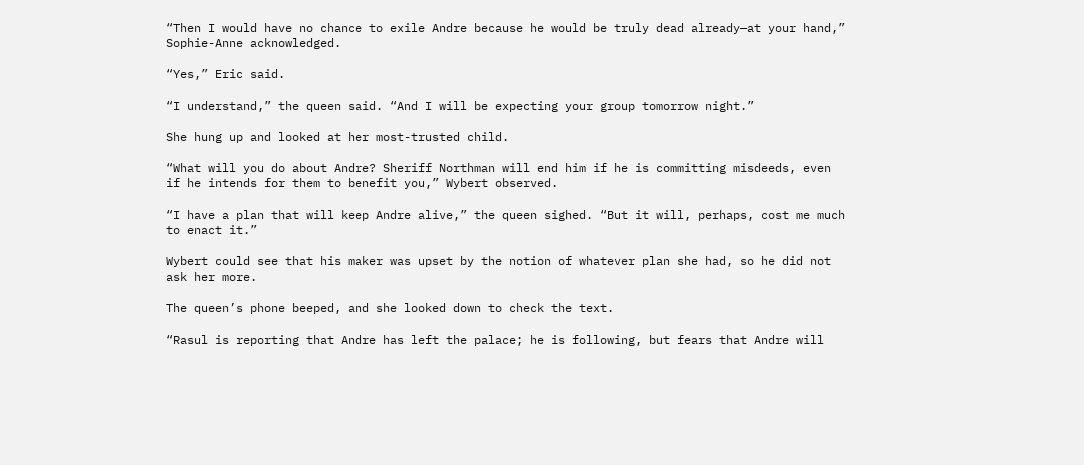“Then I would have no chance to exile Andre because he would be truly dead already—at your hand,” Sophie-Anne acknowledged.

“Yes,” Eric said.

“I understand,” the queen said. “And I will be expecting your group tomorrow night.”

She hung up and looked at her most-trusted child.

“What will you do about Andre? Sheriff Northman will end him if he is committing misdeeds, even if he intends for them to benefit you,” Wybert observed.

“I have a plan that will keep Andre alive,” the queen sighed. “But it will, perhaps, cost me much to enact it.”

Wybert could see that his maker was upset by the notion of whatever plan she had, so he did not ask her more.

The queen’s phone beeped, and she looked down to check the text.

“Rasul is reporting that Andre has left the palace; he is following, but fears that Andre will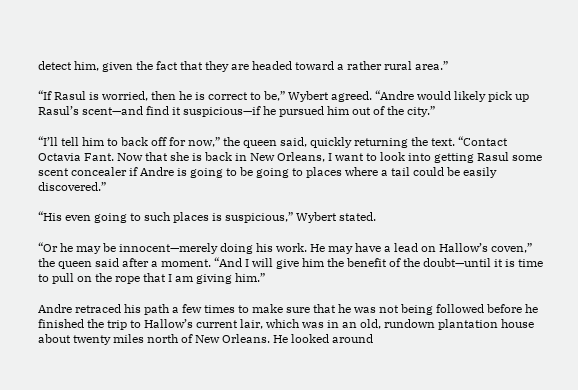detect him, given the fact that they are headed toward a rather rural area.”

“If Rasul is worried, then he is correct to be,” Wybert agreed. “Andre would likely pick up Rasul’s scent—and find it suspicious—if he pursued him out of the city.”

“I’ll tell him to back off for now,” the queen said, quickly returning the text. “Contact Octavia Fant. Now that she is back in New Orleans, I want to look into getting Rasul some scent concealer if Andre is going to be going to places where a tail could be easily discovered.”

“His even going to such places is suspicious,” Wybert stated.

“Or he may be innocent—merely doing his work. He may have a lead on Hallow’s coven,” the queen said after a moment. “And I will give him the benefit of the doubt—until it is time to pull on the rope that I am giving him.”

Andre retraced his path a few times to make sure that he was not being followed before he finished the trip to Hallow’s current lair, which was in an old, rundown plantation house about twenty miles north of New Orleans. He looked around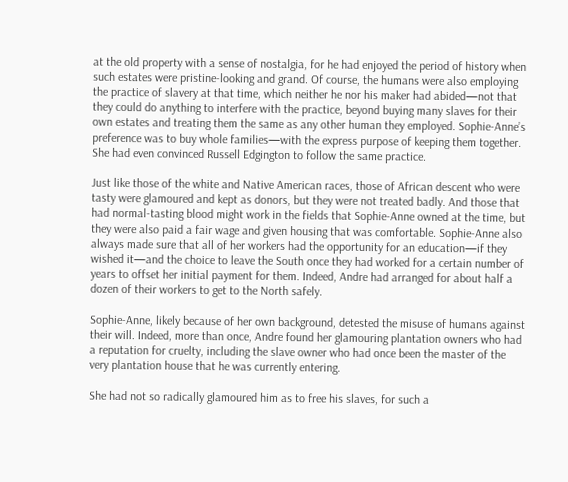at the old property with a sense of nostalgia, for he had enjoyed the period of history when such estates were pristine-looking and grand. Of course, the humans were also employing the practice of slavery at that time, which neither he nor his maker had abided—not that they could do anything to interfere with the practice, beyond buying many slaves for their own estates and treating them the same as any other human they employed. Sophie-Anne’s preference was to buy whole families—with the express purpose of keeping them together. She had even convinced Russell Edgington to follow the same practice.

Just like those of the white and Native American races, those of African descent who were tasty were glamoured and kept as donors, but they were not treated badly. And those that had normal-tasting blood might work in the fields that Sophie-Anne owned at the time, but they were also paid a fair wage and given housing that was comfortable. Sophie-Anne also always made sure that all of her workers had the opportunity for an education—if they wished it—and the choice to leave the South once they had worked for a certain number of years to offset her initial payment for them. Indeed, Andre had arranged for about half a dozen of their workers to get to the North safely.

Sophie-Anne, likely because of her own background, detested the misuse of humans against their will. Indeed, more than once, Andre found her glamouring plantation owners who had a reputation for cruelty, including the slave owner who had once been the master of the very plantation house that he was currently entering.

She had not so radically glamoured him as to free his slaves, for such a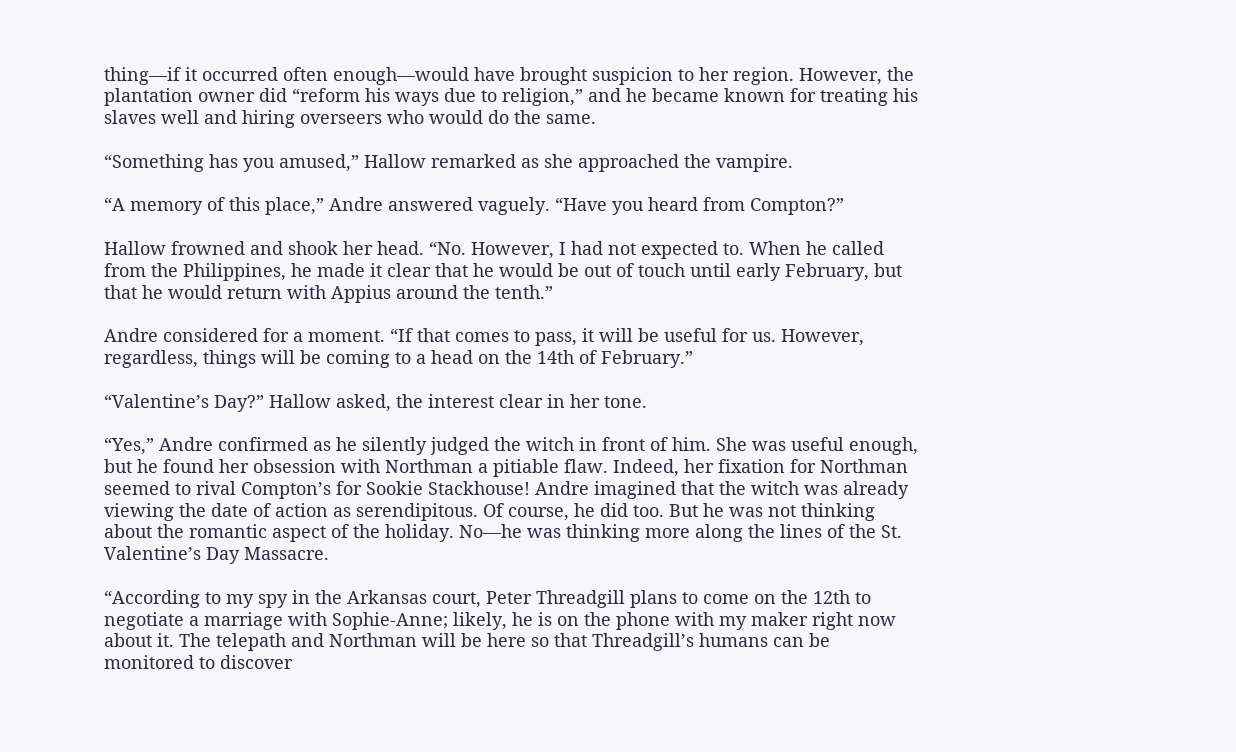thing—if it occurred often enough—would have brought suspicion to her region. However, the plantation owner did “reform his ways due to religion,” and he became known for treating his slaves well and hiring overseers who would do the same.

“Something has you amused,” Hallow remarked as she approached the vampire.

“A memory of this place,” Andre answered vaguely. “Have you heard from Compton?”

Hallow frowned and shook her head. “No. However, I had not expected to. When he called from the Philippines, he made it clear that he would be out of touch until early February, but that he would return with Appius around the tenth.”

Andre considered for a moment. “If that comes to pass, it will be useful for us. However, regardless, things will be coming to a head on the 14th of February.”

“Valentine’s Day?” Hallow asked, the interest clear in her tone.

“Yes,” Andre confirmed as he silently judged the witch in front of him. She was useful enough, but he found her obsession with Northman a pitiable flaw. Indeed, her fixation for Northman seemed to rival Compton’s for Sookie Stackhouse! Andre imagined that the witch was already viewing the date of action as serendipitous. Of course, he did too. But he was not thinking about the romantic aspect of the holiday. No—he was thinking more along the lines of the St. Valentine’s Day Massacre.

“According to my spy in the Arkansas court, Peter Threadgill plans to come on the 12th to negotiate a marriage with Sophie-Anne; likely, he is on the phone with my maker right now about it. The telepath and Northman will be here so that Threadgill’s humans can be monitored to discover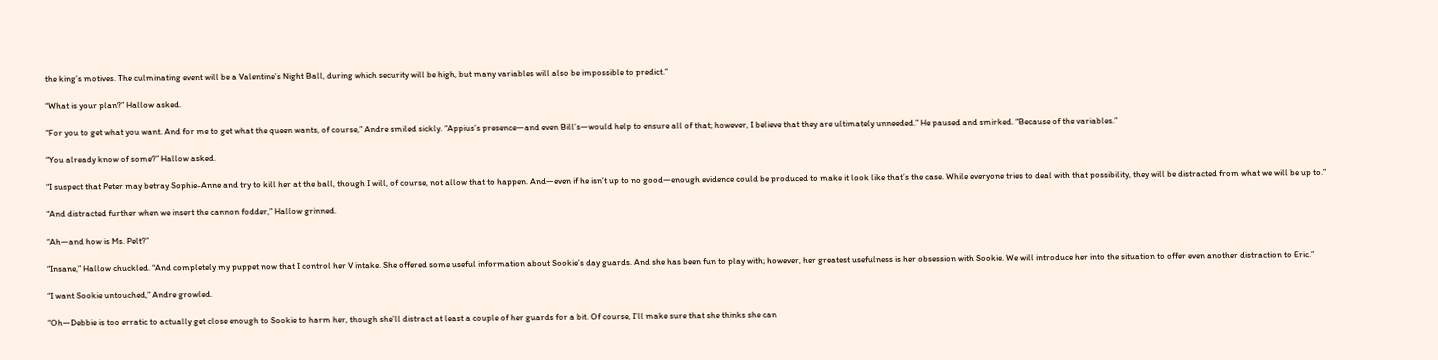the king’s motives. The culminating event will be a Valentine’s Night Ball, during which security will be high, but many variables will also be impossible to predict.”

“What is your plan?” Hallow asked.

“For you to get what you want. And for me to get what the queen wants, of course,” Andre smiled sickly. “Appius’s presence—and even Bill’s—would help to ensure all of that; however, I believe that they are ultimately unneeded.” He paused and smirked. “Because of the variables.”

“You already know of some?” Hallow asked.

“I suspect that Peter may betray Sophie-Anne and try to kill her at the ball, though I will, of course, not allow that to happen. And—even if he isn’t up to no good—enough evidence could be produced to make it look like that’s the case. While everyone tries to deal with that possibility, they will be distracted from what we will be up to.”

“And distracted further when we insert the cannon fodder,” Hallow grinned.

“Ah—and how is Ms. Pelt?”

“Insane,” Hallow chuckled. “And completely my puppet now that I control her V intake. She offered some useful information about Sookie’s day guards. And she has been fun to play with; however, her greatest usefulness is her obsession with Sookie. We will introduce her into the situation to offer even another distraction to Eric.”

“I want Sookie untouched,” Andre growled.

“Oh—Debbie is too erratic to actually get close enough to Sookie to harm her, though she’ll distract at least a couple of her guards for a bit. Of course, I’ll make sure that she thinks she can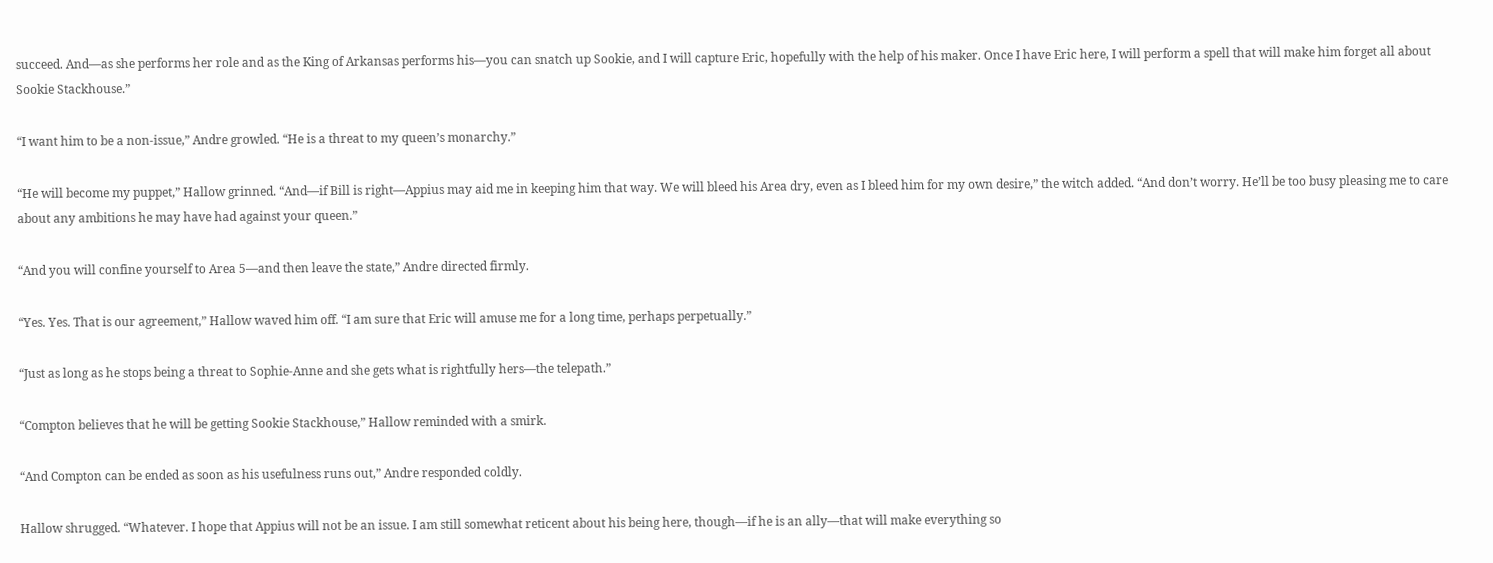succeed. And—as she performs her role and as the King of Arkansas performs his—you can snatch up Sookie, and I will capture Eric, hopefully with the help of his maker. Once I have Eric here, I will perform a spell that will make him forget all about Sookie Stackhouse.”

“I want him to be a non-issue,” Andre growled. “He is a threat to my queen’s monarchy.”

“He will become my puppet,” Hallow grinned. “And—if Bill is right—Appius may aid me in keeping him that way. We will bleed his Area dry, even as I bleed him for my own desire,” the witch added. “And don’t worry. He’ll be too busy pleasing me to care about any ambitions he may have had against your queen.”

“And you will confine yourself to Area 5—and then leave the state,” Andre directed firmly.

“Yes. Yes. That is our agreement,” Hallow waved him off. “I am sure that Eric will amuse me for a long time, perhaps perpetually.”

“Just as long as he stops being a threat to Sophie-Anne and she gets what is rightfully hers—the telepath.”

“Compton believes that he will be getting Sookie Stackhouse,” Hallow reminded with a smirk.

“And Compton can be ended as soon as his usefulness runs out,” Andre responded coldly.

Hallow shrugged. “Whatever. I hope that Appius will not be an issue. I am still somewhat reticent about his being here, though—if he is an ally—that will make everything so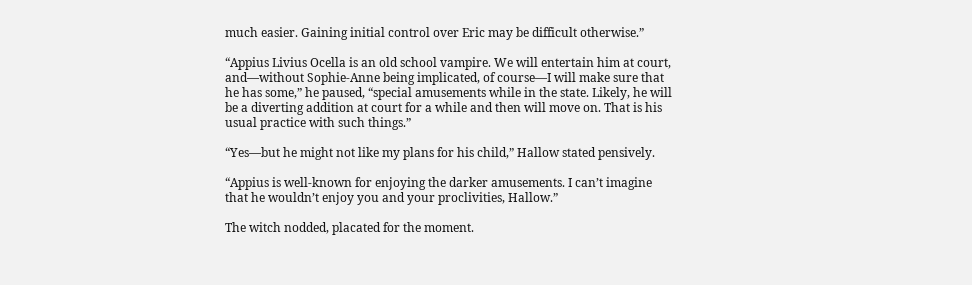much easier. Gaining initial control over Eric may be difficult otherwise.”

“Appius Livius Ocella is an old school vampire. We will entertain him at court, and—without Sophie-Anne being implicated, of course—I will make sure that he has some,” he paused, “special amusements while in the state. Likely, he will be a diverting addition at court for a while and then will move on. That is his usual practice with such things.”

“Yes—but he might not like my plans for his child,” Hallow stated pensively.

“Appius is well-known for enjoying the darker amusements. I can’t imagine that he wouldn’t enjoy you and your proclivities, Hallow.”

The witch nodded, placated for the moment.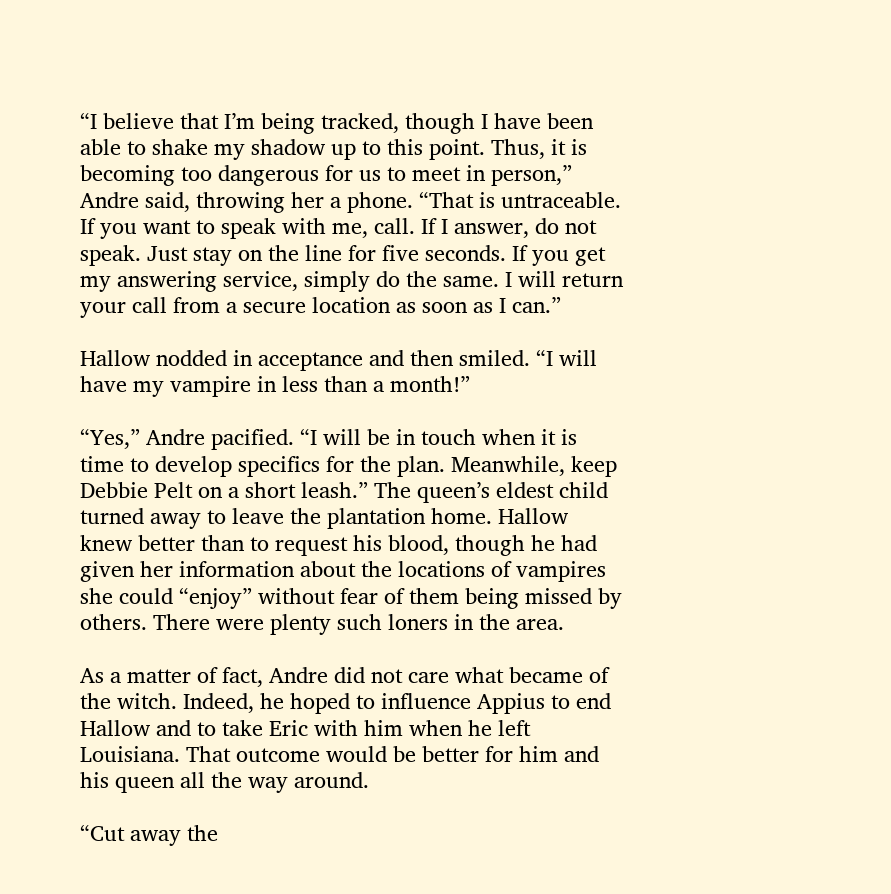“I believe that I’m being tracked, though I have been able to shake my shadow up to this point. Thus, it is becoming too dangerous for us to meet in person,” Andre said, throwing her a phone. “That is untraceable. If you want to speak with me, call. If I answer, do not speak. Just stay on the line for five seconds. If you get my answering service, simply do the same. I will return your call from a secure location as soon as I can.”

Hallow nodded in acceptance and then smiled. “I will have my vampire in less than a month!”

“Yes,” Andre pacified. “I will be in touch when it is time to develop specifics for the plan. Meanwhile, keep Debbie Pelt on a short leash.” The queen’s eldest child turned away to leave the plantation home. Hallow knew better than to request his blood, though he had given her information about the locations of vampires she could “enjoy” without fear of them being missed by others. There were plenty such loners in the area.

As a matter of fact, Andre did not care what became of the witch. Indeed, he hoped to influence Appius to end Hallow and to take Eric with him when he left Louisiana. That outcome would be better for him and his queen all the way around.

“Cut away the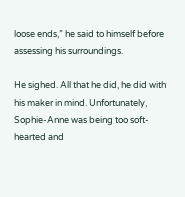loose ends,” he said to himself before assessing his surroundings.

He sighed. All that he did, he did with his maker in mind. Unfortunately, Sophie-Anne was being too soft-hearted and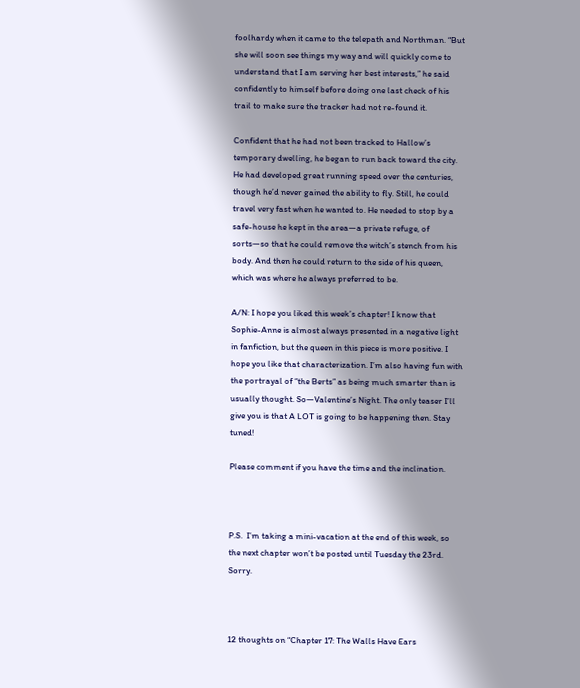foolhardy when it came to the telepath and Northman. “But she will soon see things my way and will quickly come to understand that I am serving her best interests,” he said confidently to himself before doing one last check of his trail to make sure the tracker had not re-found it.

Confident that he had not been tracked to Hallow’s temporary dwelling, he began to run back toward the city. He had developed great running speed over the centuries, though he’d never gained the ability to fly. Still, he could travel very fast when he wanted to. He needed to stop by a safe-house he kept in the area—a private refuge, of sorts—so that he could remove the witch’s stench from his body. And then he could return to the side of his queen, which was where he always preferred to be.

A/N: I hope you liked this week’s chapter! I know that Sophie-Anne is almost always presented in a negative light in fanfiction, but the queen in this piece is more positive. I hope you like that characterization. I’m also having fun with the portrayal of “the Berts” as being much smarter than is usually thought. So—Valentine’s Night. The only teaser I’ll give you is that A LOT is going to be happening then. Stay tuned!

Please comment if you have the time and the inclination.



P.S.  I’m taking a mini-vacation at the end of this week, so the next chapter won’t be posted until Tuesday the 23rd.  Sorry.



12 thoughts on “Chapter 17: The Walls Have Ears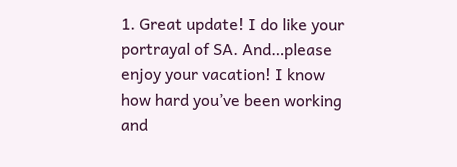1. Great update! I do like your portrayal of SA. And…please enjoy your vacation! I know how hard you’ve been working and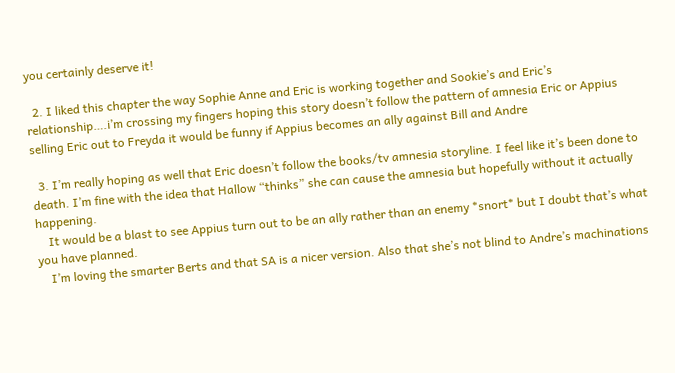you certainly deserve it!

  2. I liked this chapter the way Sophie Anne and Eric is working together and Sookie’s and Eric’s relationship….i’m crossing my fingers hoping this story doesn’t follow the pattern of amnesia Eric or Appius selling Eric out to Freyda it would be funny if Appius becomes an ally against Bill and Andre

  3. I’m really hoping as well that Eric doesn’t follow the books/tv amnesia storyline. I feel like it’s been done to death. I’m fine with the idea that Hallow “thinks” she can cause the amnesia but hopefully without it actually happening.
    It would be a blast to see Appius turn out to be an ally rather than an enemy *snort* but I doubt that’s what you have planned.
    I’m loving the smarter Berts and that SA is a nicer version. Also that she’s not blind to Andre’s machinations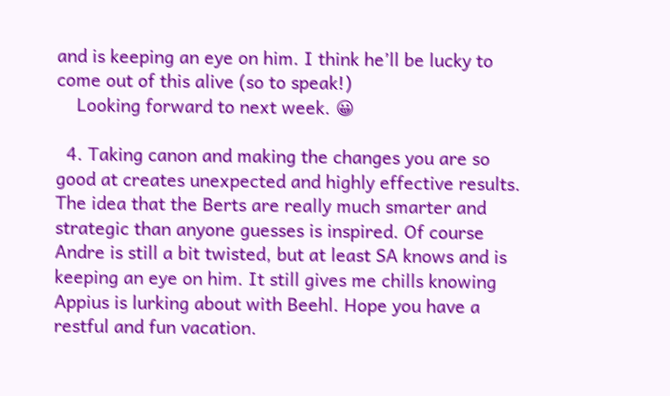and is keeping an eye on him. I think he’ll be lucky to come out of this alive (so to speak!)
    Looking forward to next week. 😀

  4. Taking canon and making the changes you are so good at creates unexpected and highly effective results. The idea that the Berts are really much smarter and strategic than anyone guesses is inspired. Of course Andre is still a bit twisted, but at least SA knows and is keeping an eye on him. It still gives me chills knowing Appius is lurking about with Beehl. Hope you have a restful and fun vacation.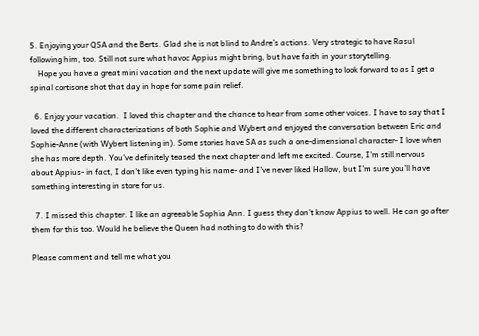5. Enjoying your QSA and the Berts. Glad she is not blind to Andre’s actions. Very strategic to have Rasul following him, too. Still not sure what havoc Appius might bring, but have faith in your storytelling.
    Hope you have a great mini vacation and the next update will give me something to look forward to as I get a spinal cortisone shot that day in hope for some pain relief.

  6. Enjoy your vacation.  I loved this chapter and the chance to hear from some other voices. I have to say that I loved the different characterizations of both Sophie and Wybert and enjoyed the conversation between Eric and Sophie-Anne (with Wybert listening in). Some stories have SA as such a one-dimensional character- I love when she has more depth. You’ve definitely teased the next chapter and left me excited. Course, I’m still nervous about Appius- in fact, I don’t like even typing his name- and I’ve never liked Hallow, but I’m sure you’ll have something interesting in store for us.

  7. I missed this chapter. I like an agreeable Sophia Ann. I guess they don’t know Appius to well. He can go after them for this too. Would he believe the Queen had nothing to do with this?

Please comment and tell me what you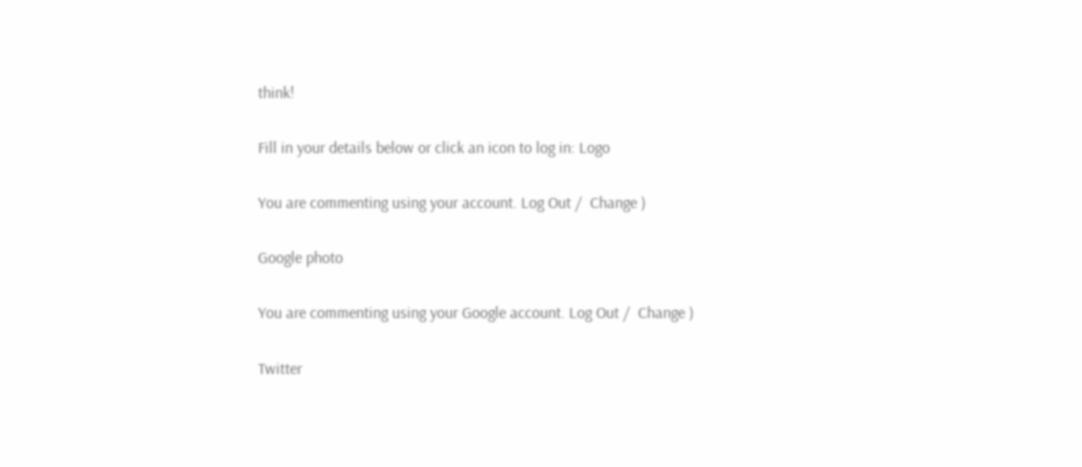think!

Fill in your details below or click an icon to log in: Logo

You are commenting using your account. Log Out /  Change )

Google photo

You are commenting using your Google account. Log Out /  Change )

Twitter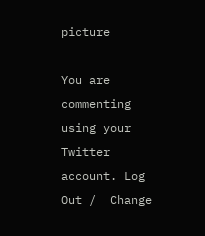picture

You are commenting using your Twitter account. Log Out /  Change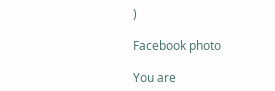)

Facebook photo

You are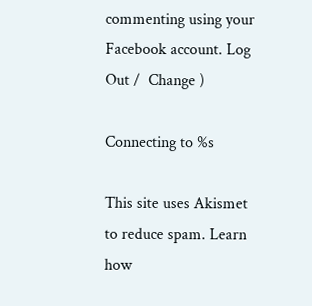commenting using your Facebook account. Log Out /  Change )

Connecting to %s

This site uses Akismet to reduce spam. Learn how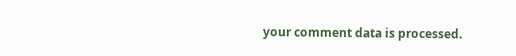your comment data is processed.